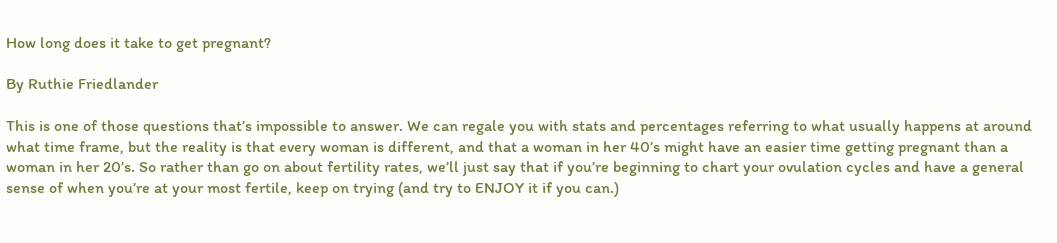How long does it take to get pregnant?

By Ruthie Friedlander

This is one of those questions that’s impossible to answer. We can regale you with stats and percentages referring to what usually happens at around what time frame, but the reality is that every woman is different, and that a woman in her 40’s might have an easier time getting pregnant than a woman in her 20’s. So rather than go on about fertility rates, we’ll just say that if you’re beginning to chart your ovulation cycles and have a general sense of when you’re at your most fertile, keep on trying (and try to ENJOY it if you can.)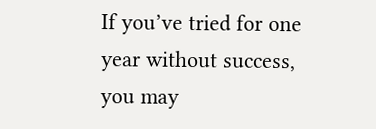If you’ve tried for one year without success, you may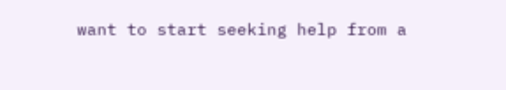want to start seeking help from a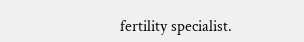fertility specialist.